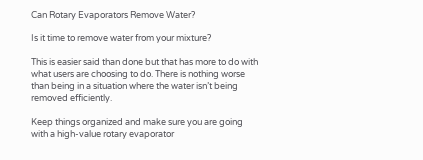Can Rotary Evaporators Remove Water?

Is it time to remove water from your mixture?

This is easier said than done but that has more to do with what users are choosing to do. There is nothing worse than being in a situation where the water isn’t being removed efficiently.

Keep things organized and make sure you are going with a high-value rotary evaporator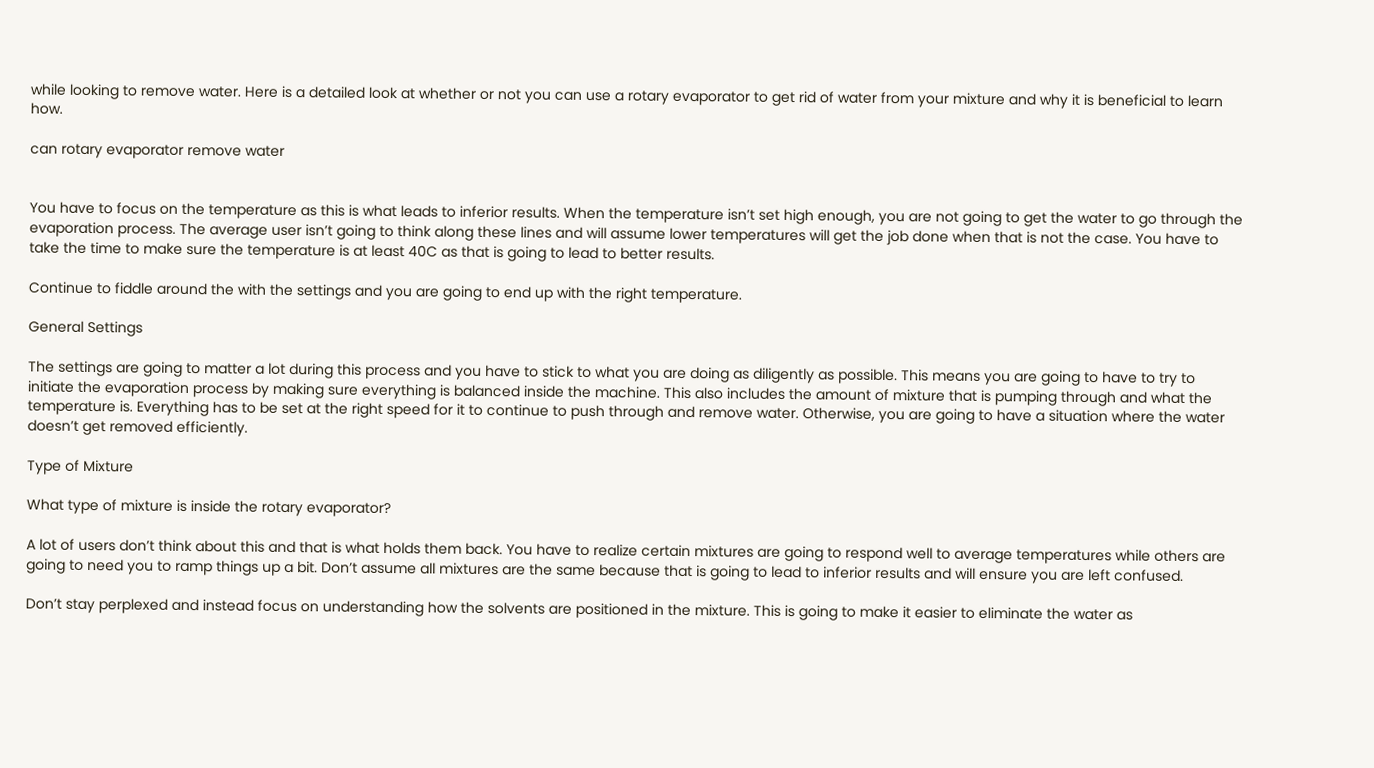while looking to remove water. Here is a detailed look at whether or not you can use a rotary evaporator to get rid of water from your mixture and why it is beneficial to learn how.

can rotary evaporator remove water


You have to focus on the temperature as this is what leads to inferior results. When the temperature isn’t set high enough, you are not going to get the water to go through the evaporation process. The average user isn’t going to think along these lines and will assume lower temperatures will get the job done when that is not the case. You have to take the time to make sure the temperature is at least 40C as that is going to lead to better results.

Continue to fiddle around the with the settings and you are going to end up with the right temperature.

General Settings

The settings are going to matter a lot during this process and you have to stick to what you are doing as diligently as possible. This means you are going to have to try to initiate the evaporation process by making sure everything is balanced inside the machine. This also includes the amount of mixture that is pumping through and what the temperature is. Everything has to be set at the right speed for it to continue to push through and remove water. Otherwise, you are going to have a situation where the water doesn’t get removed efficiently.

Type of Mixture

What type of mixture is inside the rotary evaporator?

A lot of users don’t think about this and that is what holds them back. You have to realize certain mixtures are going to respond well to average temperatures while others are going to need you to ramp things up a bit. Don’t assume all mixtures are the same because that is going to lead to inferior results and will ensure you are left confused.

Don’t stay perplexed and instead focus on understanding how the solvents are positioned in the mixture. This is going to make it easier to eliminate the water as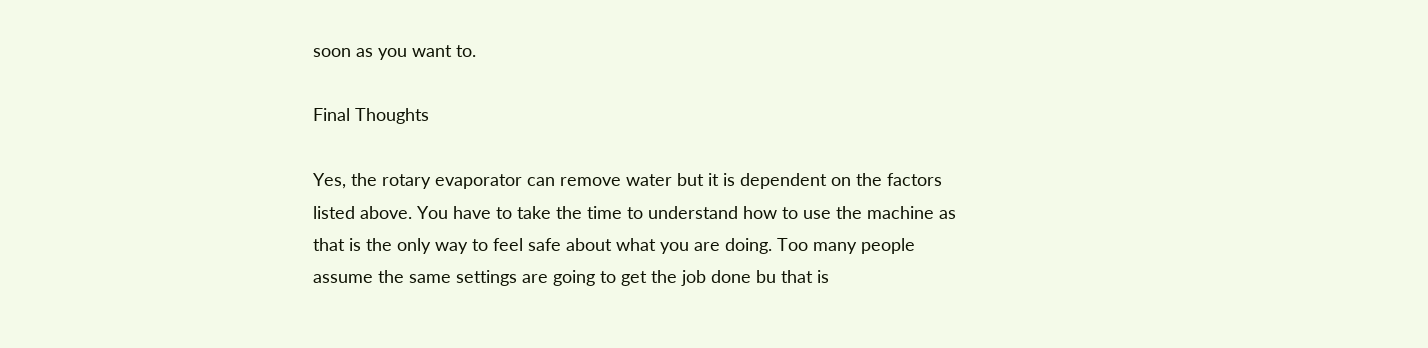soon as you want to.

Final Thoughts

Yes, the rotary evaporator can remove water but it is dependent on the factors listed above. You have to take the time to understand how to use the machine as that is the only way to feel safe about what you are doing. Too many people assume the same settings are going to get the job done bu that is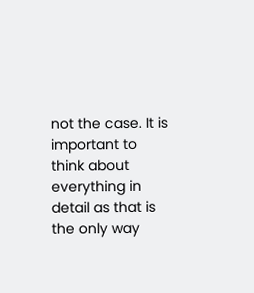not the case. It is important to think about everything in detail as that is the only way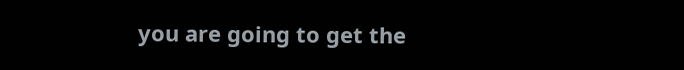you are going to get the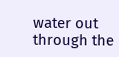water out through the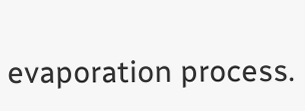evaporation process.